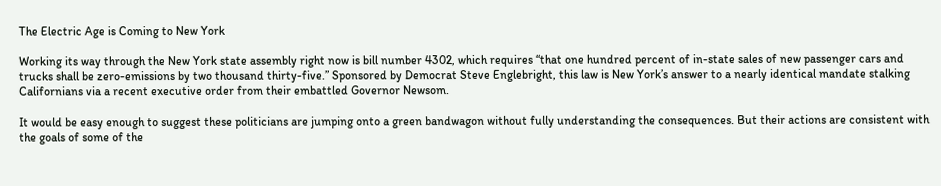The Electric Age is Coming to New York

Working its way through the New York state assembly right now is bill number 4302, which requires “that one hundred percent of in-state sales of new passenger cars and trucks shall be zero-emissions by two thousand thirty-five.” Sponsored by Democrat Steve Englebright, this law is New York’s answer to a nearly identical mandate stalking Californians via a recent executive order from their embattled Governor Newsom.

It would be easy enough to suggest these politicians are jumping onto a green bandwagon without fully understanding the consequences. But their actions are consistent with the goals of some of the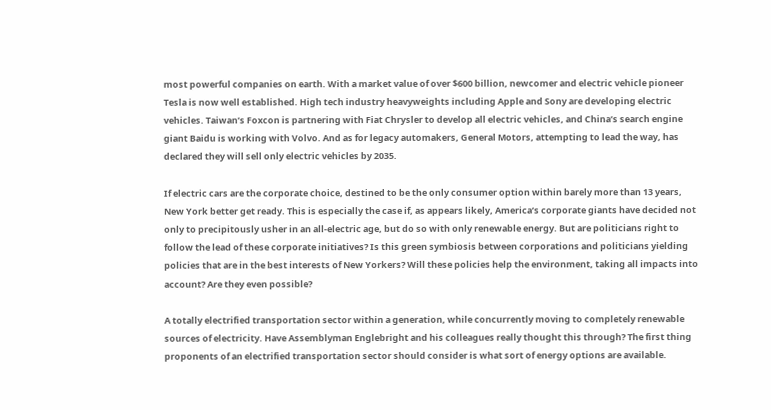most powerful companies on earth. With a market value of over $600 billion, newcomer and electric vehicle pioneer Tesla is now well established. High tech industry heavyweights including Apple and Sony are developing electric vehicles. Taiwan’s Foxcon is partnering with Fiat Chrysler to develop all electric vehicles, and China’s search engine giant Baidu is working with Volvo. And as for legacy automakers, General Motors, attempting to lead the way, has declared they will sell only electric vehicles by 2035.

If electric cars are the corporate choice, destined to be the only consumer option within barely more than 13 years, New York better get ready. This is especially the case if, as appears likely, America’s corporate giants have decided not only to precipitously usher in an all-electric age, but do so with only renewable energy. But are politicians right to follow the lead of these corporate initiatives? Is this green symbiosis between corporations and politicians yielding policies that are in the best interests of New Yorkers? Will these policies help the environment, taking all impacts into account? Are they even possible?

A totally electrified transportation sector within a generation, while concurrently moving to completely renewable sources of electricity. Have Assemblyman Englebright and his colleagues really thought this through? The first thing proponents of an electrified transportation sector should consider is what sort of energy options are available.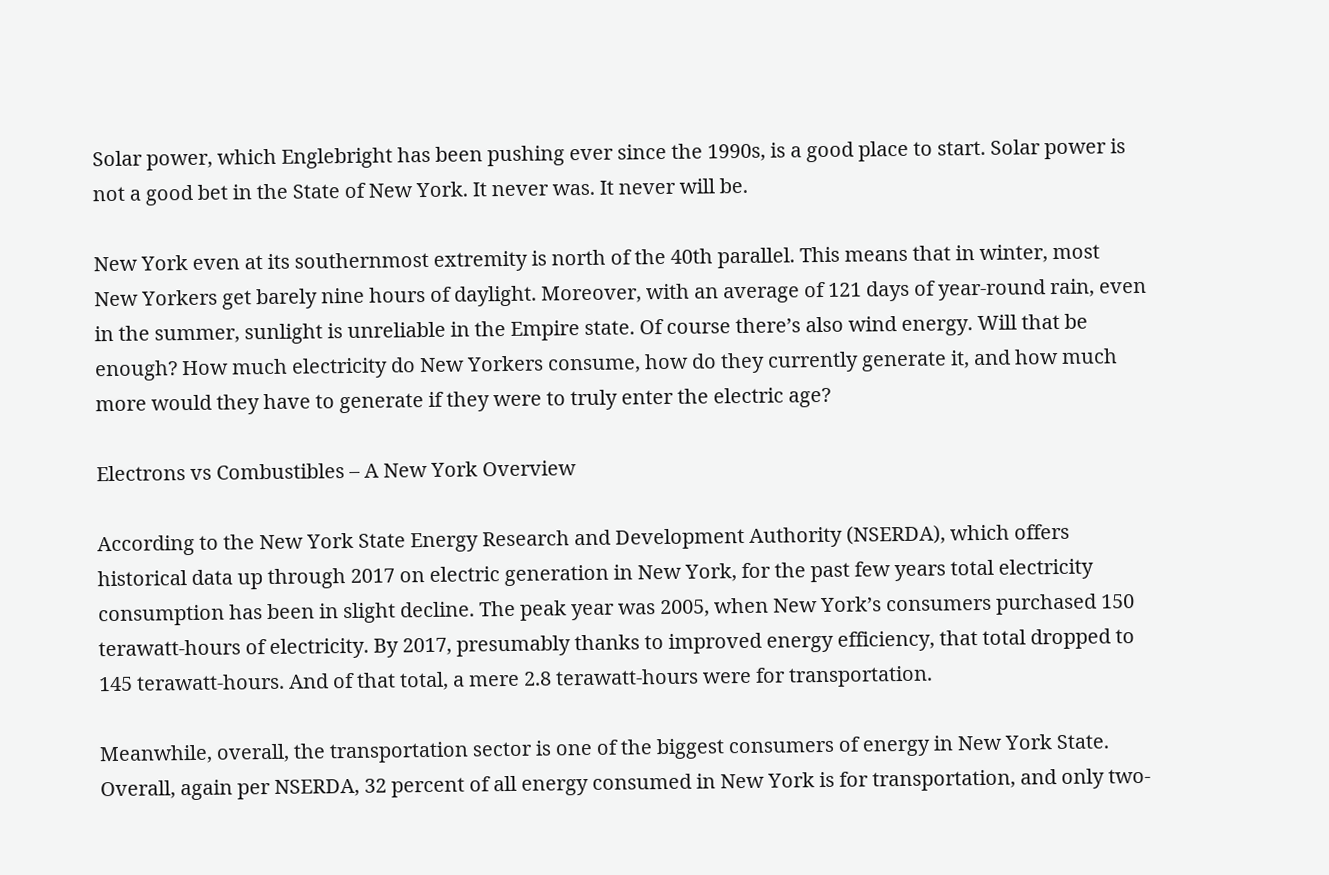Solar power, which Englebright has been pushing ever since the 1990s, is a good place to start. Solar power is not a good bet in the State of New York. It never was. It never will be.

New York even at its southernmost extremity is north of the 40th parallel. This means that in winter, most New Yorkers get barely nine hours of daylight. Moreover, with an average of 121 days of year-round rain, even in the summer, sunlight is unreliable in the Empire state. Of course there’s also wind energy. Will that be enough? How much electricity do New Yorkers consume, how do they currently generate it, and how much more would they have to generate if they were to truly enter the electric age?

Electrons vs Combustibles – A New York Overview

According to the New York State Energy Research and Development Authority (NSERDA), which offers historical data up through 2017 on electric generation in New York, for the past few years total electricity consumption has been in slight decline. The peak year was 2005, when New York’s consumers purchased 150 terawatt-hours of electricity. By 2017, presumably thanks to improved energy efficiency, that total dropped to 145 terawatt-hours. And of that total, a mere 2.8 terawatt-hours were for transportation.

Meanwhile, overall, the transportation sector is one of the biggest consumers of energy in New York State. Overall, again per NSERDA, 32 percent of all energy consumed in New York is for transportation, and only two-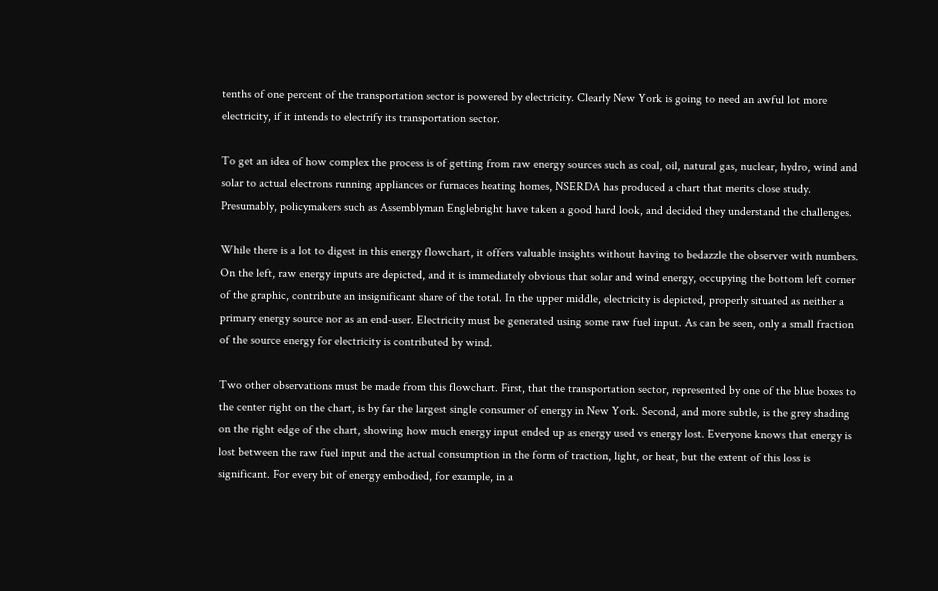tenths of one percent of the transportation sector is powered by electricity. Clearly New York is going to need an awful lot more electricity, if it intends to electrify its transportation sector.

To get an idea of how complex the process is of getting from raw energy sources such as coal, oil, natural gas, nuclear, hydro, wind and solar to actual electrons running appliances or furnaces heating homes, NSERDA has produced a chart that merits close study. Presumably, policymakers such as Assemblyman Englebright have taken a good hard look, and decided they understand the challenges.

While there is a lot to digest in this energy flowchart, it offers valuable insights without having to bedazzle the observer with numbers. On the left, raw energy inputs are depicted, and it is immediately obvious that solar and wind energy, occupying the bottom left corner of the graphic, contribute an insignificant share of the total. In the upper middle, electricity is depicted, properly situated as neither a primary energy source nor as an end-user. Electricity must be generated using some raw fuel input. As can be seen, only a small fraction of the source energy for electricity is contributed by wind.

Two other observations must be made from this flowchart. First, that the transportation sector, represented by one of the blue boxes to the center right on the chart, is by far the largest single consumer of energy in New York. Second, and more subtle, is the grey shading on the right edge of the chart, showing how much energy input ended up as energy used vs energy lost. Everyone knows that energy is lost between the raw fuel input and the actual consumption in the form of traction, light, or heat, but the extent of this loss is significant. For every bit of energy embodied, for example, in a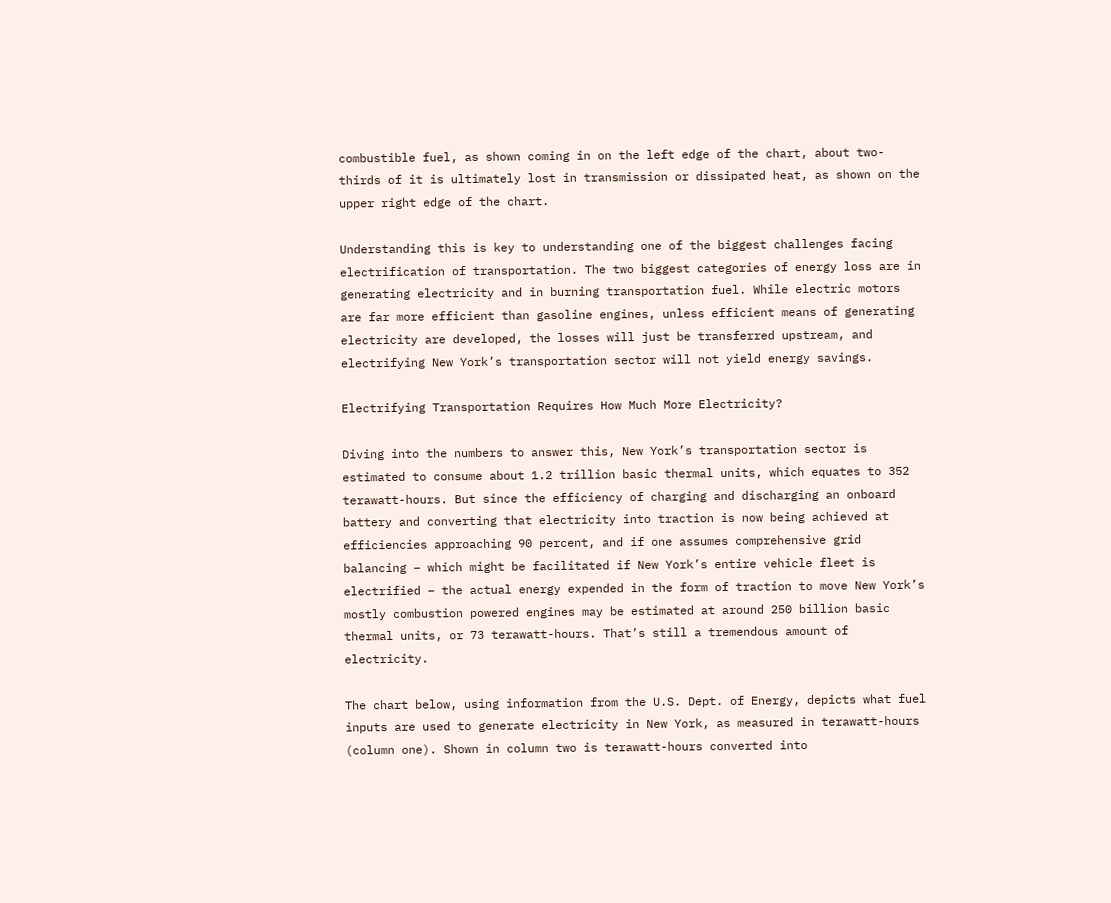combustible fuel, as shown coming in on the left edge of the chart, about two-thirds of it is ultimately lost in transmission or dissipated heat, as shown on the upper right edge of the chart.

Understanding this is key to understanding one of the biggest challenges facing electrification of transportation. The two biggest categories of energy loss are in generating electricity and in burning transportation fuel. While electric motors are far more efficient than gasoline engines, unless efficient means of generating electricity are developed, the losses will just be transferred upstream, and electrifying New York’s transportation sector will not yield energy savings.

Electrifying Transportation Requires How Much More Electricity?

Diving into the numbers to answer this, New York’s transportation sector is estimated to consume about 1.2 trillion basic thermal units, which equates to 352 terawatt-hours. But since the efficiency of charging and discharging an onboard battery and converting that electricity into traction is now being achieved at efficiencies approaching 90 percent, and if one assumes comprehensive grid balancing – which might be facilitated if New York’s entire vehicle fleet is electrified – the actual energy expended in the form of traction to move New York’s mostly combustion powered engines may be estimated at around 250 billion basic thermal units, or 73 terawatt-hours. That’s still a tremendous amount of electricity.

The chart below, using information from the U.S. Dept. of Energy, depicts what fuel inputs are used to generate electricity in New York, as measured in terawatt-hours (column one). Shown in column two is terawatt-hours converted into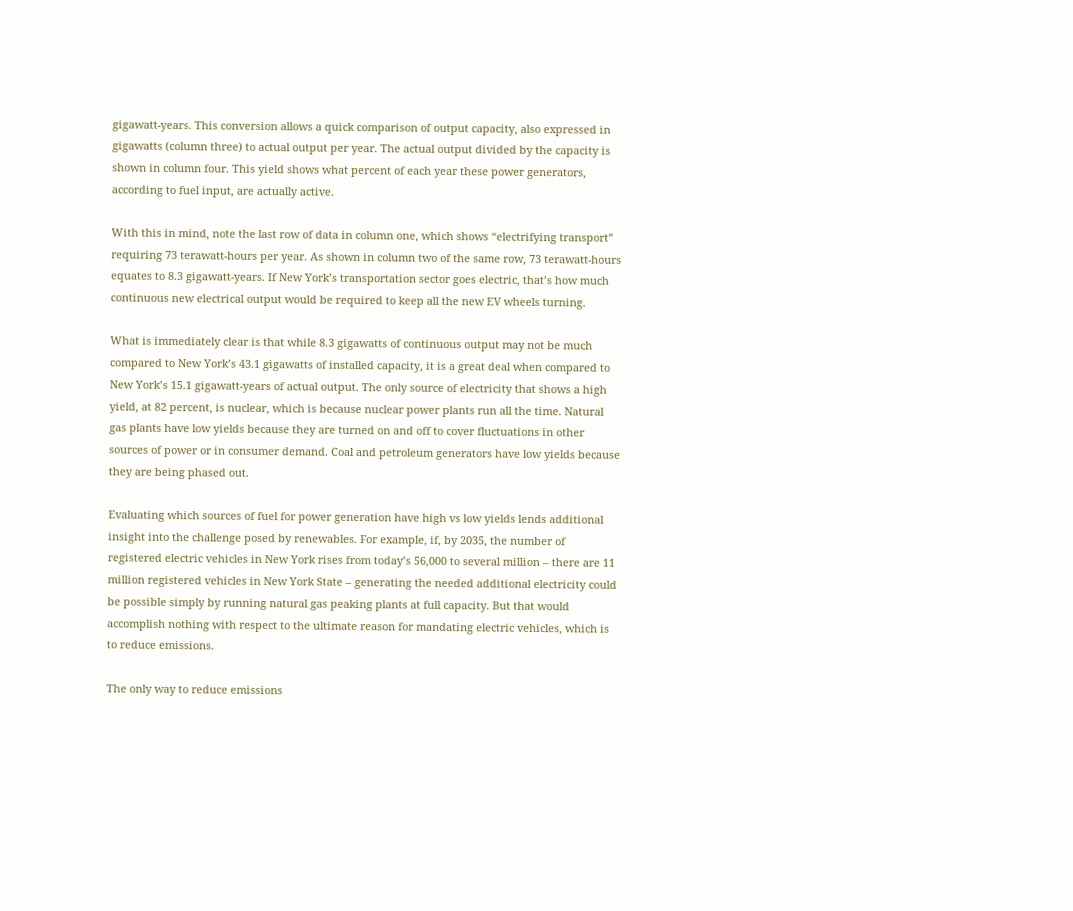gigawatt-years. This conversion allows a quick comparison of output capacity, also expressed in gigawatts (column three) to actual output per year. The actual output divided by the capacity is shown in column four. This yield shows what percent of each year these power generators, according to fuel input, are actually active.

With this in mind, note the last row of data in column one, which shows “electrifying transport” requiring 73 terawatt-hours per year. As shown in column two of the same row, 73 terawatt-hours equates to 8.3 gigawatt-years. If New York’s transportation sector goes electric, that’s how much continuous new electrical output would be required to keep all the new EV wheels turning.

What is immediately clear is that while 8.3 gigawatts of continuous output may not be much compared to New York’s 43.1 gigawatts of installed capacity, it is a great deal when compared to New York’s 15.1 gigawatt-years of actual output. The only source of electricity that shows a high yield, at 82 percent, is nuclear, which is because nuclear power plants run all the time. Natural gas plants have low yields because they are turned on and off to cover fluctuations in other sources of power or in consumer demand. Coal and petroleum generators have low yields because they are being phased out.

Evaluating which sources of fuel for power generation have high vs low yields lends additional insight into the challenge posed by renewables. For example, if, by 2035, the number of registered electric vehicles in New York rises from today’s 56,000 to several million – there are 11 million registered vehicles in New York State – generating the needed additional electricity could be possible simply by running natural gas peaking plants at full capacity. But that would accomplish nothing with respect to the ultimate reason for mandating electric vehicles, which is to reduce emissions.

The only way to reduce emissions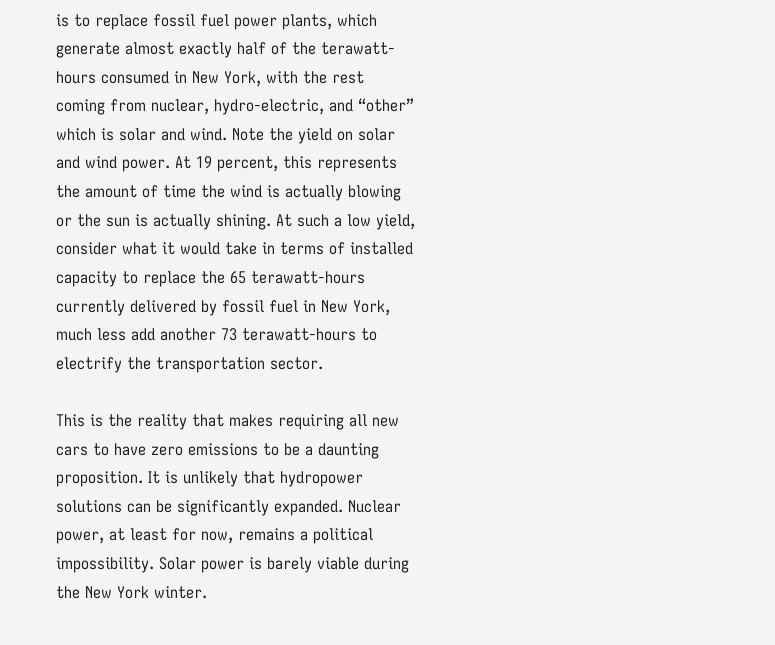is to replace fossil fuel power plants, which generate almost exactly half of the terawatt-hours consumed in New York, with the rest coming from nuclear, hydro-electric, and “other” which is solar and wind. Note the yield on solar and wind power. At 19 percent, this represents the amount of time the wind is actually blowing or the sun is actually shining. At such a low yield, consider what it would take in terms of installed capacity to replace the 65 terawatt-hours currently delivered by fossil fuel in New York, much less add another 73 terawatt-hours to electrify the transportation sector.

This is the reality that makes requiring all new cars to have zero emissions to be a daunting proposition. It is unlikely that hydropower solutions can be significantly expanded. Nuclear power, at least for now, remains a political impossibility. Solar power is barely viable during the New York winter.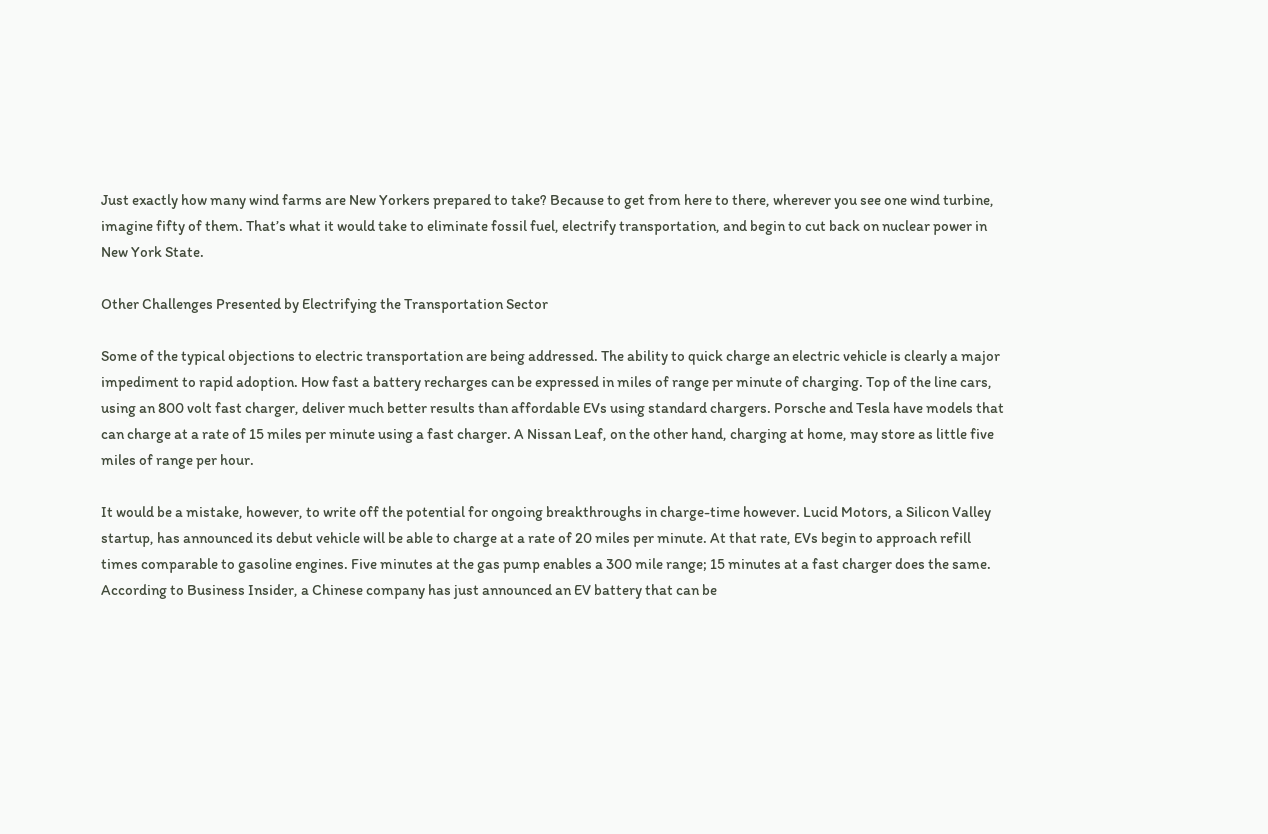Just exactly how many wind farms are New Yorkers prepared to take? Because to get from here to there, wherever you see one wind turbine, imagine fifty of them. That’s what it would take to eliminate fossil fuel, electrify transportation, and begin to cut back on nuclear power in New York State.

Other Challenges Presented by Electrifying the Transportation Sector

Some of the typical objections to electric transportation are being addressed. The ability to quick charge an electric vehicle is clearly a major impediment to rapid adoption. How fast a battery recharges can be expressed in miles of range per minute of charging. Top of the line cars, using an 800 volt fast charger, deliver much better results than affordable EVs using standard chargers. Porsche and Tesla have models that can charge at a rate of 15 miles per minute using a fast charger. A Nissan Leaf, on the other hand, charging at home, may store as little five miles of range per hour.

It would be a mistake, however, to write off the potential for ongoing breakthroughs in charge-time however. Lucid Motors, a Silicon Valley startup, has announced its debut vehicle will be able to charge at a rate of 20 miles per minute. At that rate, EVs begin to approach refill times comparable to gasoline engines. Five minutes at the gas pump enables a 300 mile range; 15 minutes at a fast charger does the same.  According to Business Insider, a Chinese company has just announced an EV battery that can be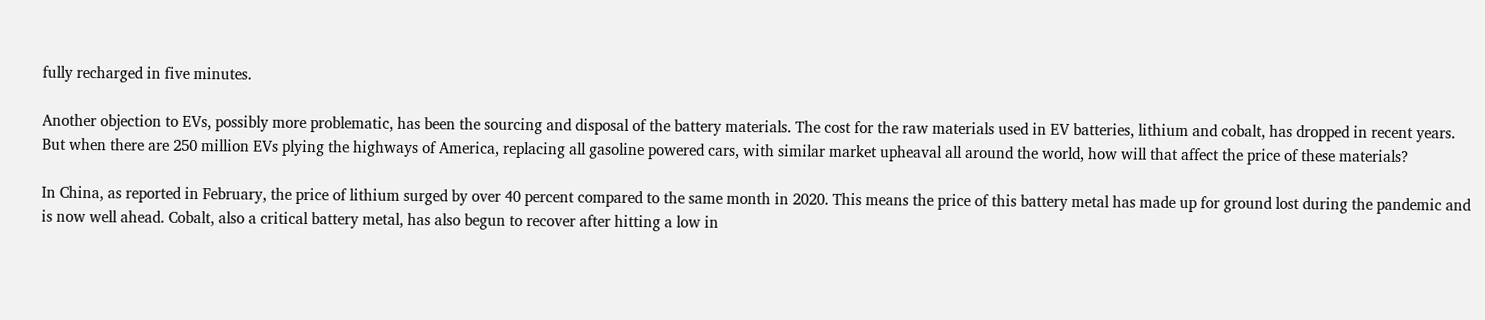fully recharged in five minutes.

Another objection to EVs, possibly more problematic, has been the sourcing and disposal of the battery materials. The cost for the raw materials used in EV batteries, lithium and cobalt, has dropped in recent years. But when there are 250 million EVs plying the highways of America, replacing all gasoline powered cars, with similar market upheaval all around the world, how will that affect the price of these materials?

In China, as reported in February, the price of lithium surged by over 40 percent compared to the same month in 2020. This means the price of this battery metal has made up for ground lost during the pandemic and is now well ahead. Cobalt, also a critical battery metal, has also begun to recover after hitting a low in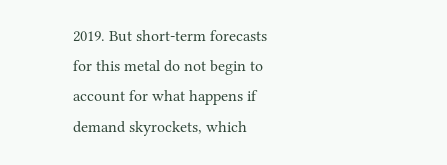2019. But short-term forecasts for this metal do not begin to account for what happens if demand skyrockets, which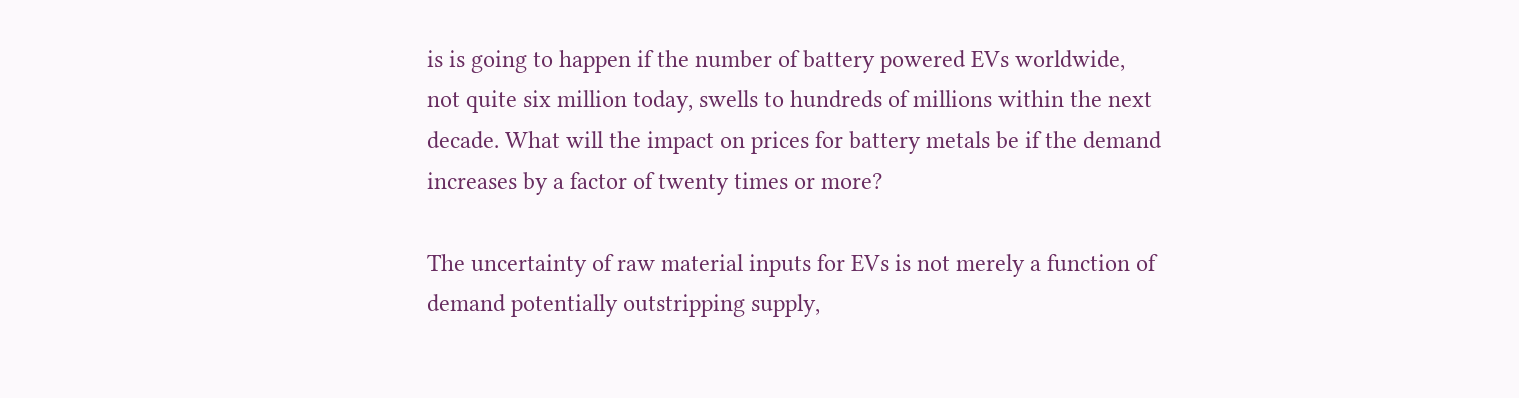is is going to happen if the number of battery powered EVs worldwide, not quite six million today, swells to hundreds of millions within the next decade. What will the impact on prices for battery metals be if the demand increases by a factor of twenty times or more?

The uncertainty of raw material inputs for EVs is not merely a function of demand potentially outstripping supply,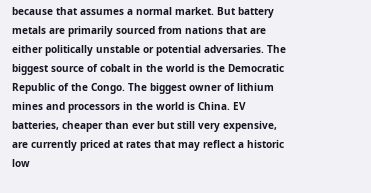because that assumes a normal market. But battery metals are primarily sourced from nations that are either politically unstable or potential adversaries. The biggest source of cobalt in the world is the Democratic Republic of the Congo. The biggest owner of lithium mines and processors in the world is China. EV batteries, cheaper than ever but still very expensive, are currently priced at rates that may reflect a historic low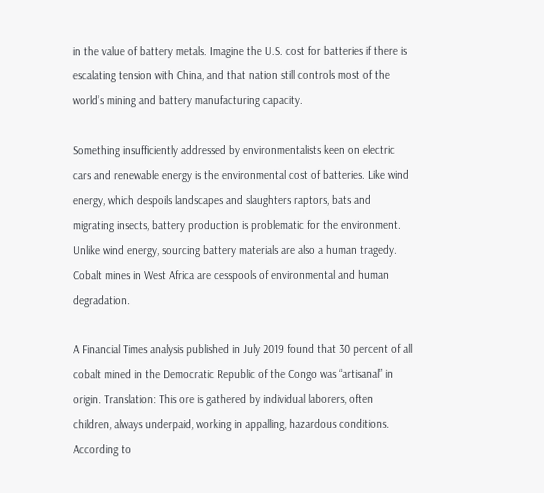in the value of battery metals. Imagine the U.S. cost for batteries if there is escalating tension with China, and that nation still controls most of the world’s mining and battery manufacturing capacity.

Something insufficiently addressed by environmentalists keen on electric cars and renewable energy is the environmental cost of batteries. Like wind energy, which despoils landscapes and slaughters raptors, bats and migrating insects, battery production is problematic for the environment. Unlike wind energy, sourcing battery materials are also a human tragedy. Cobalt mines in West Africa are cesspools of environmental and human degradation.

A Financial Times analysis published in July 2019 found that 30 percent of all cobalt mined in the Democratic Republic of the Congo was “artisanal” in origin. Translation: This ore is gathered by individual laborers, often children, always underpaid, working in appalling, hazardous conditions. According to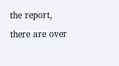the report, there are over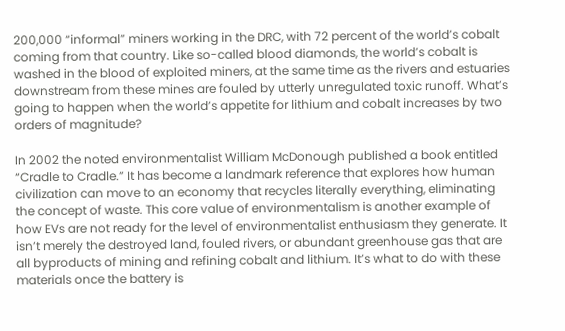200,000 “informal” miners working in the DRC, with 72 percent of the world’s cobalt coming from that country. Like so-called blood diamonds, the world’s cobalt is washed in the blood of exploited miners, at the same time as the rivers and estuaries downstream from these mines are fouled by utterly unregulated toxic runoff. What’s going to happen when the world’s appetite for lithium and cobalt increases by two orders of magnitude?

In 2002 the noted environmentalist William McDonough published a book entitled “Cradle to Cradle.” It has become a landmark reference that explores how human civilization can move to an economy that recycles literally everything, eliminating the concept of waste. This core value of environmentalism is another example of how EVs are not ready for the level of environmentalist enthusiasm they generate. It isn’t merely the destroyed land, fouled rivers, or abundant greenhouse gas that are all byproducts of mining and refining cobalt and lithium. It’s what to do with these materials once the battery is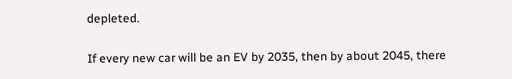depleted.

If every new car will be an EV by 2035, then by about 2045, there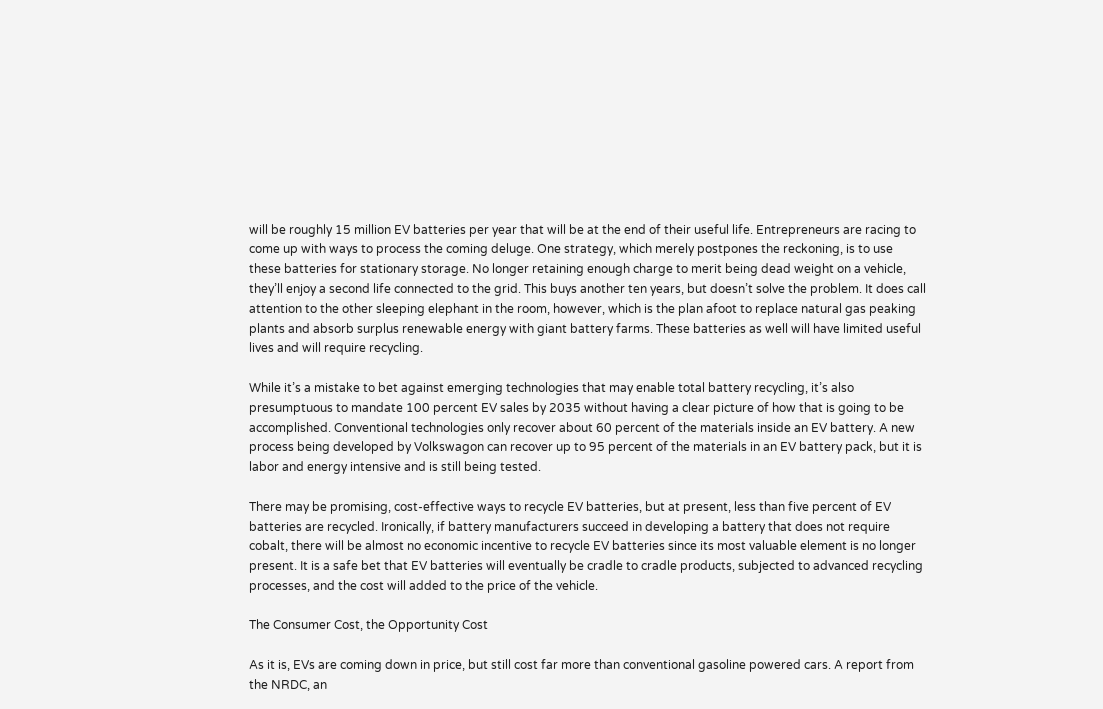will be roughly 15 million EV batteries per year that will be at the end of their useful life. Entrepreneurs are racing to come up with ways to process the coming deluge. One strategy, which merely postpones the reckoning, is to use these batteries for stationary storage. No longer retaining enough charge to merit being dead weight on a vehicle, they’ll enjoy a second life connected to the grid. This buys another ten years, but doesn’t solve the problem. It does call attention to the other sleeping elephant in the room, however, which is the plan afoot to replace natural gas peaking plants and absorb surplus renewable energy with giant battery farms. These batteries as well will have limited useful lives and will require recycling.

While it’s a mistake to bet against emerging technologies that may enable total battery recycling, it’s also presumptuous to mandate 100 percent EV sales by 2035 without having a clear picture of how that is going to be accomplished. Conventional technologies only recover about 60 percent of the materials inside an EV battery. A new process being developed by Volkswagon can recover up to 95 percent of the materials in an EV battery pack, but it is labor and energy intensive and is still being tested.

There may be promising, cost-effective ways to recycle EV batteries, but at present, less than five percent of EV batteries are recycled. Ironically, if battery manufacturers succeed in developing a battery that does not require cobalt, there will be almost no economic incentive to recycle EV batteries since its most valuable element is no longer present. It is a safe bet that EV batteries will eventually be cradle to cradle products, subjected to advanced recycling processes, and the cost will added to the price of the vehicle.

The Consumer Cost, the Opportunity Cost

As it is, EVs are coming down in price, but still cost far more than conventional gasoline powered cars. A report from the NRDC, an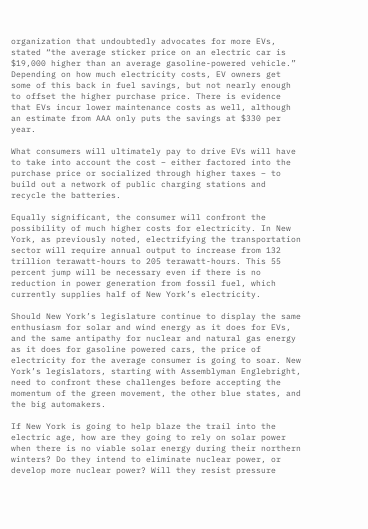organization that undoubtedly advocates for more EVs, stated “the average sticker price on an electric car is $19,000 higher than an average gasoline-powered vehicle.” Depending on how much electricity costs, EV owners get some of this back in fuel savings, but not nearly enough to offset the higher purchase price. There is evidence that EVs incur lower maintenance costs as well, although an estimate from AAA only puts the savings at $330 per year.

What consumers will ultimately pay to drive EVs will have to take into account the cost – either factored into the purchase price or socialized through higher taxes – to build out a network of public charging stations and recycle the batteries.

Equally significant, the consumer will confront the possibility of much higher costs for electricity. In New York, as previously noted, electrifying the transportation sector will require annual output to increase from 132 trillion terawatt-hours to 205 terawatt-hours. This 55 percent jump will be necessary even if there is no reduction in power generation from fossil fuel, which currently supplies half of New York’s electricity.

Should New York’s legislature continue to display the same enthusiasm for solar and wind energy as it does for EVs, and the same antipathy for nuclear and natural gas energy as it does for gasoline powered cars, the price of electricity for the average consumer is going to soar. New York’s legislators, starting with Assemblyman Englebright, need to confront these challenges before accepting the momentum of the green movement, the other blue states, and the big automakers.

If New York is going to help blaze the trail into the electric age, how are they going to rely on solar power when there is no viable solar energy during their northern winters? Do they intend to eliminate nuclear power, or develop more nuclear power? Will they resist pressure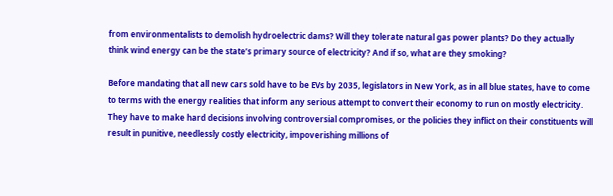from environmentalists to demolish hydroelectric dams? Will they tolerate natural gas power plants? Do they actually think wind energy can be the state’s primary source of electricity? And if so, what are they smoking?

Before mandating that all new cars sold have to be EVs by 2035, legislators in New York, as in all blue states, have to come to terms with the energy realities that inform any serious attempt to convert their economy to run on mostly electricity. They have to make hard decisions involving controversial compromises, or the policies they inflict on their constituents will result in punitive, needlessly costly electricity, impoverishing millions of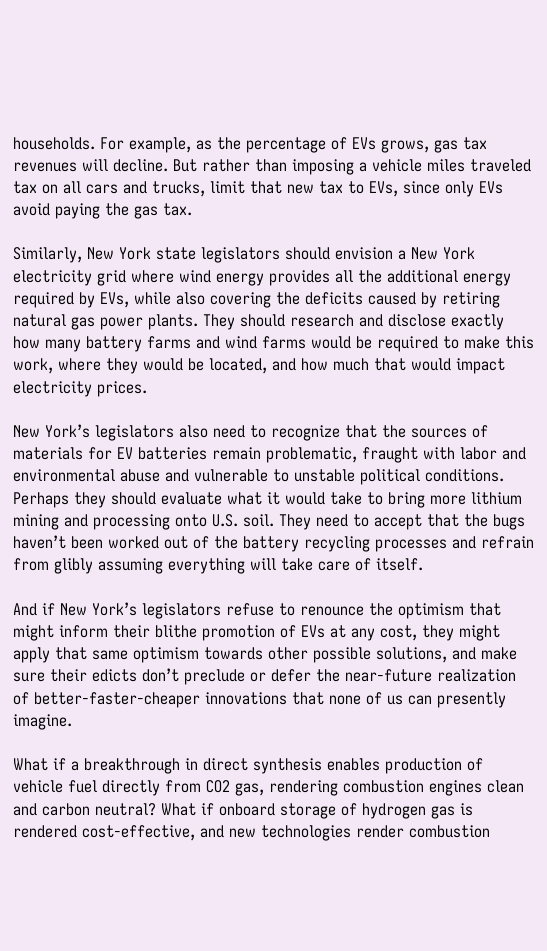households. For example, as the percentage of EVs grows, gas tax revenues will decline. But rather than imposing a vehicle miles traveled tax on all cars and trucks, limit that new tax to EVs, since only EVs avoid paying the gas tax.

Similarly, New York state legislators should envision a New York electricity grid where wind energy provides all the additional energy required by EVs, while also covering the deficits caused by retiring natural gas power plants. They should research and disclose exactly how many battery farms and wind farms would be required to make this work, where they would be located, and how much that would impact electricity prices.

New York’s legislators also need to recognize that the sources of materials for EV batteries remain problematic, fraught with labor and environmental abuse and vulnerable to unstable political conditions. Perhaps they should evaluate what it would take to bring more lithium mining and processing onto U.S. soil. They need to accept that the bugs haven’t been worked out of the battery recycling processes and refrain from glibly assuming everything will take care of itself.

And if New York’s legislators refuse to renounce the optimism that might inform their blithe promotion of EVs at any cost, they might apply that same optimism towards other possible solutions, and make sure their edicts don’t preclude or defer the near-future realization of better-faster-cheaper innovations that none of us can presently imagine.

What if a breakthrough in direct synthesis enables production of vehicle fuel directly from CO2 gas, rendering combustion engines clean and carbon neutral? What if onboard storage of hydrogen gas is rendered cost-effective, and new technologies render combustion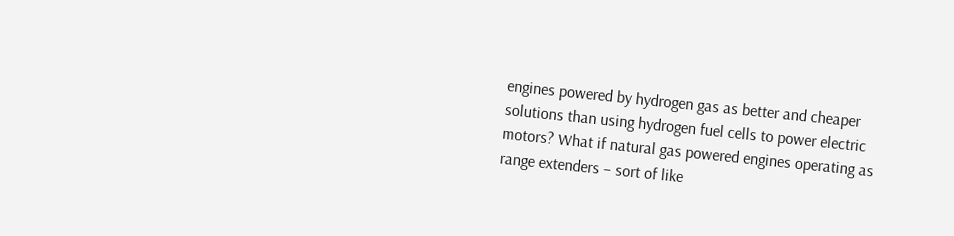engines powered by hydrogen gas as better and cheaper solutions than using hydrogen fuel cells to power electric motors? What if natural gas powered engines operating as range extenders – sort of like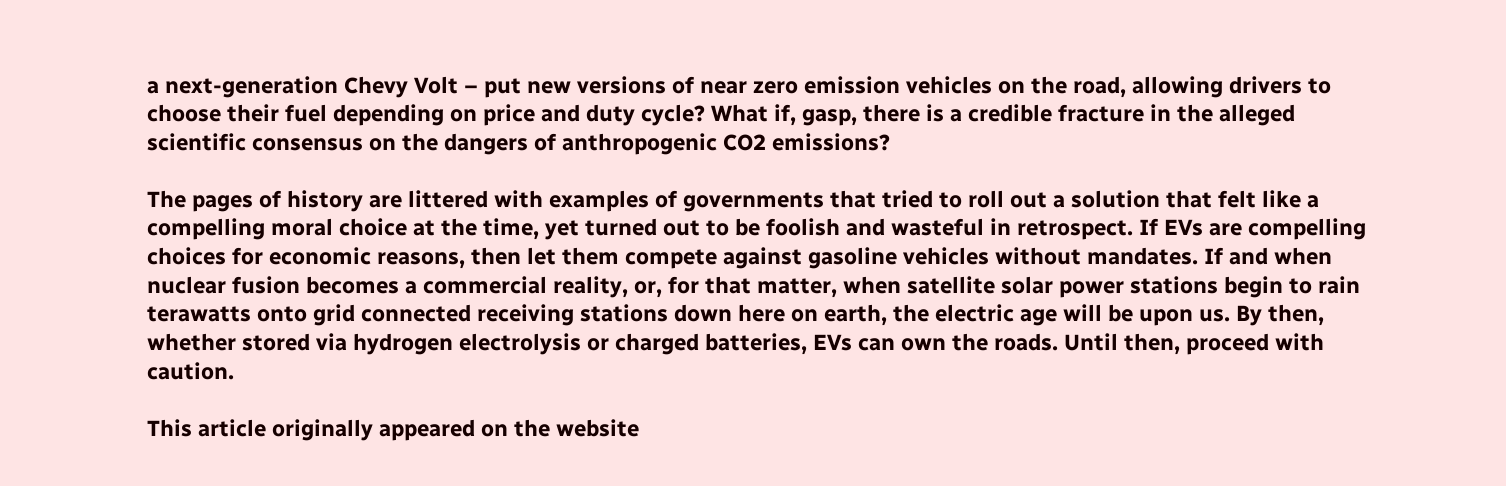a next-generation Chevy Volt – put new versions of near zero emission vehicles on the road, allowing drivers to choose their fuel depending on price and duty cycle? What if, gasp, there is a credible fracture in the alleged scientific consensus on the dangers of anthropogenic CO2 emissions?

The pages of history are littered with examples of governments that tried to roll out a solution that felt like a compelling moral choice at the time, yet turned out to be foolish and wasteful in retrospect. If EVs are compelling choices for economic reasons, then let them compete against gasoline vehicles without mandates. If and when nuclear fusion becomes a commercial reality, or, for that matter, when satellite solar power stations begin to rain terawatts onto grid connected receiving stations down here on earth, the electric age will be upon us. By then, whether stored via hydrogen electrolysis or charged batteries, EVs can own the roads. Until then, proceed with caution.

This article originally appeared on the website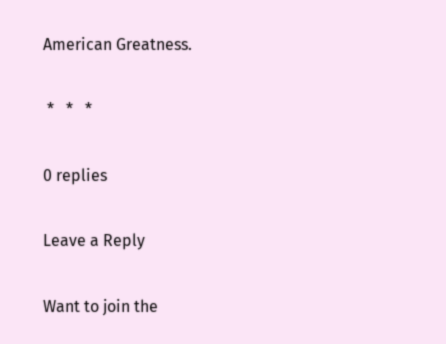American Greatness.

 *   *   *

0 replies

Leave a Reply

Want to join the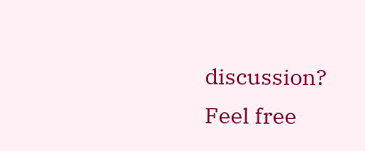discussion?
Feel free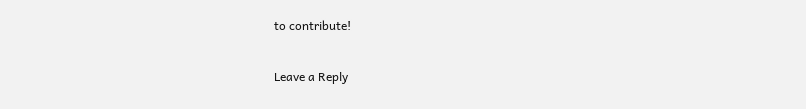to contribute!

Leave a Reply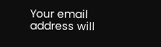Your email address will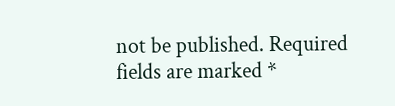not be published. Required fields are marked *